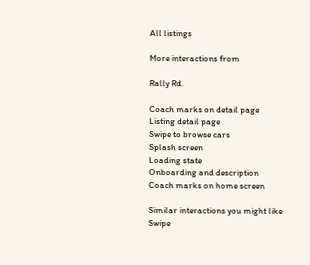All listings

More interactions from

Rally Rd.

Coach marks on detail page
Listing detail page
Swipe to browse cars
Splash screen
Loading state
Onboarding and description
Coach marks on home screen

Similar interactions you might like
Swipe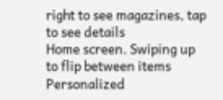right to see magazines, tap to see details
Home screen. Swiping up to flip between items
Personalized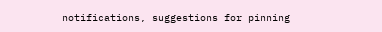notifications, suggestions for pinning